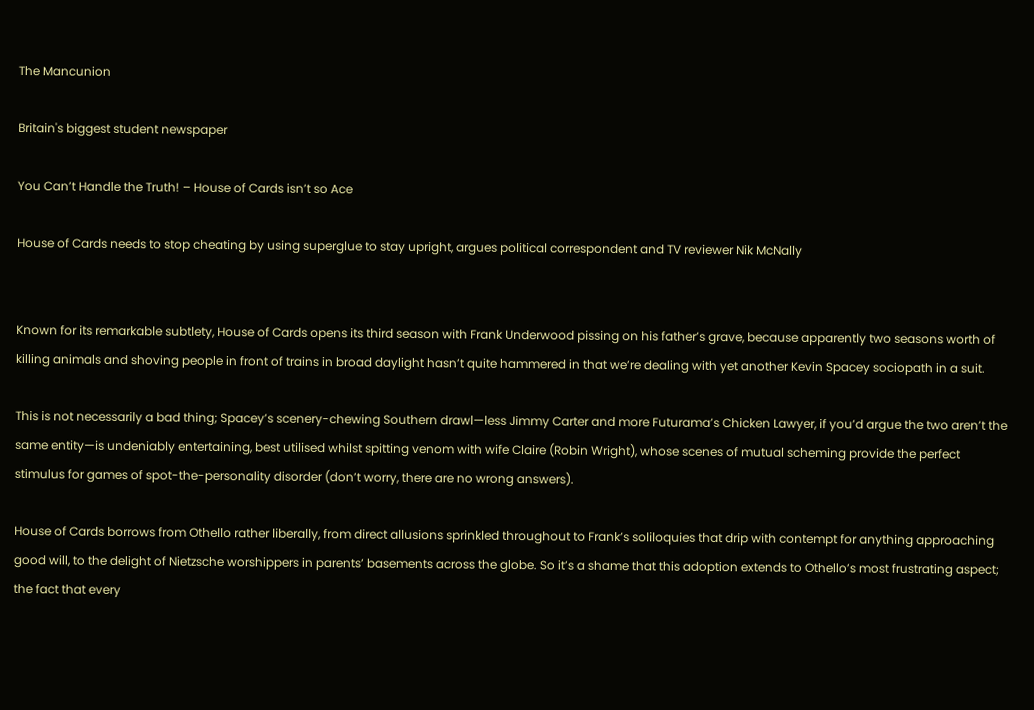The Mancunion

Britain's biggest student newspaper

You Can’t Handle the Truth! – House of Cards isn’t so Ace

House of Cards needs to stop cheating by using superglue to stay upright, argues political correspondent and TV reviewer Nik McNally


Known for its remarkable subtlety, House of Cards opens its third season with Frank Underwood pissing on his father’s grave, because apparently two seasons worth of killing animals and shoving people in front of trains in broad daylight hasn’t quite hammered in that we’re dealing with yet another Kevin Spacey sociopath in a suit.

This is not necessarily a bad thing; Spacey’s scenery-chewing Southern drawl—less Jimmy Carter and more Futurama’s Chicken Lawyer, if you’d argue the two aren’t the same entity—is undeniably entertaining, best utilised whilst spitting venom with wife Claire (Robin Wright), whose scenes of mutual scheming provide the perfect stimulus for games of spot-the-personality disorder (don’t worry, there are no wrong answers).

House of Cards borrows from Othello rather liberally, from direct allusions sprinkled throughout to Frank’s soliloquies that drip with contempt for anything approaching good will, to the delight of Nietzsche worshippers in parents’ basements across the globe. So it’s a shame that this adoption extends to Othello’s most frustrating aspect; the fact that every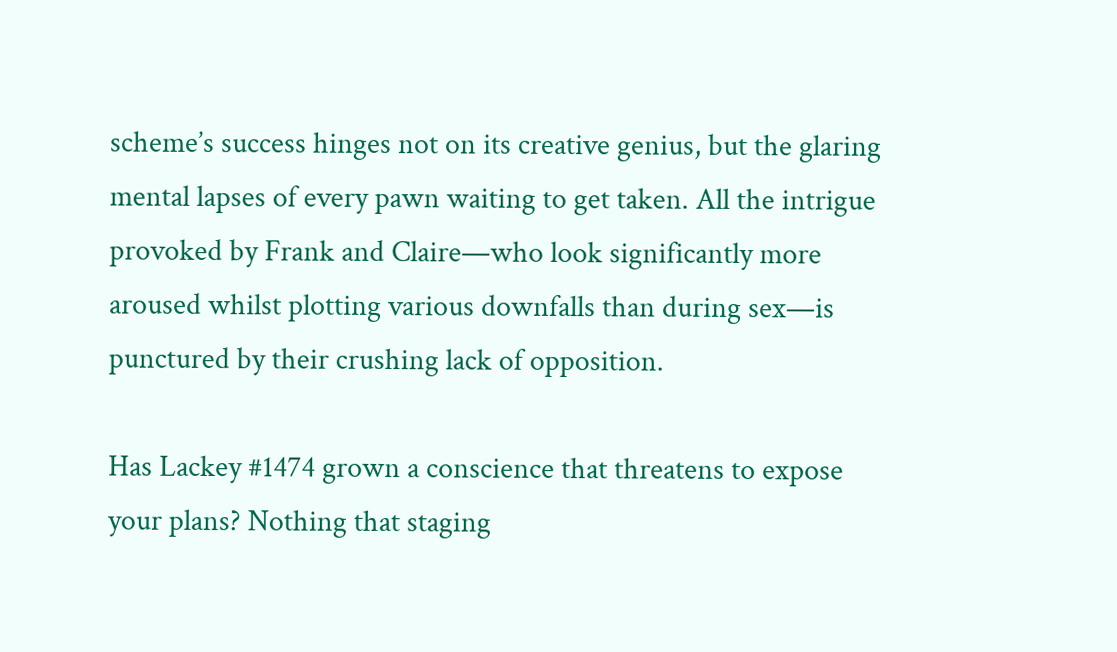scheme’s success hinges not on its creative genius, but the glaring mental lapses of every pawn waiting to get taken. All the intrigue provoked by Frank and Claire—who look significantly more aroused whilst plotting various downfalls than during sex—is punctured by their crushing lack of opposition.

Has Lackey #1474 grown a conscience that threatens to expose your plans? Nothing that staging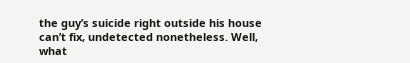the guy’s suicide right outside his house can’t fix, undetected nonetheless. Well, what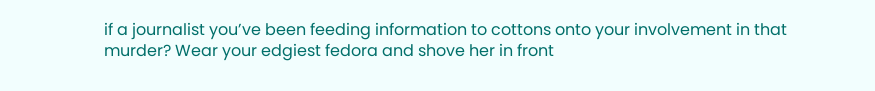if a journalist you’ve been feeding information to cottons onto your involvement in that murder? Wear your edgiest fedora and shove her in front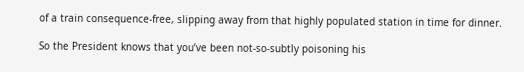of a train consequence-free, slipping away from that highly populated station in time for dinner.

So the President knows that you’ve been not-so-subtly poisoning his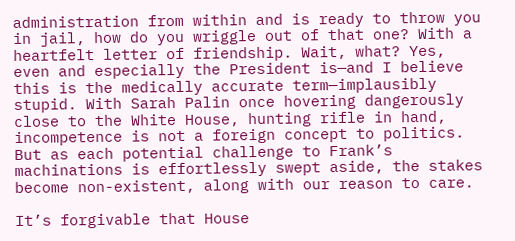administration from within and is ready to throw you in jail, how do you wriggle out of that one? With a heartfelt letter of friendship. Wait, what? Yes, even and especially the President is—and I believe this is the medically accurate term—implausibly stupid. With Sarah Palin once hovering dangerously close to the White House, hunting rifle in hand, incompetence is not a foreign concept to politics. But as each potential challenge to Frank’s machinations is effortlessly swept aside, the stakes become non-existent, along with our reason to care.

It’s forgivable that House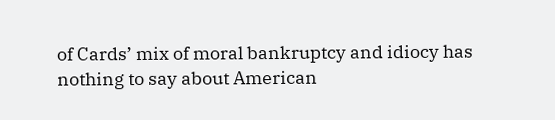of Cards’ mix of moral bankruptcy and idiocy has nothing to say about American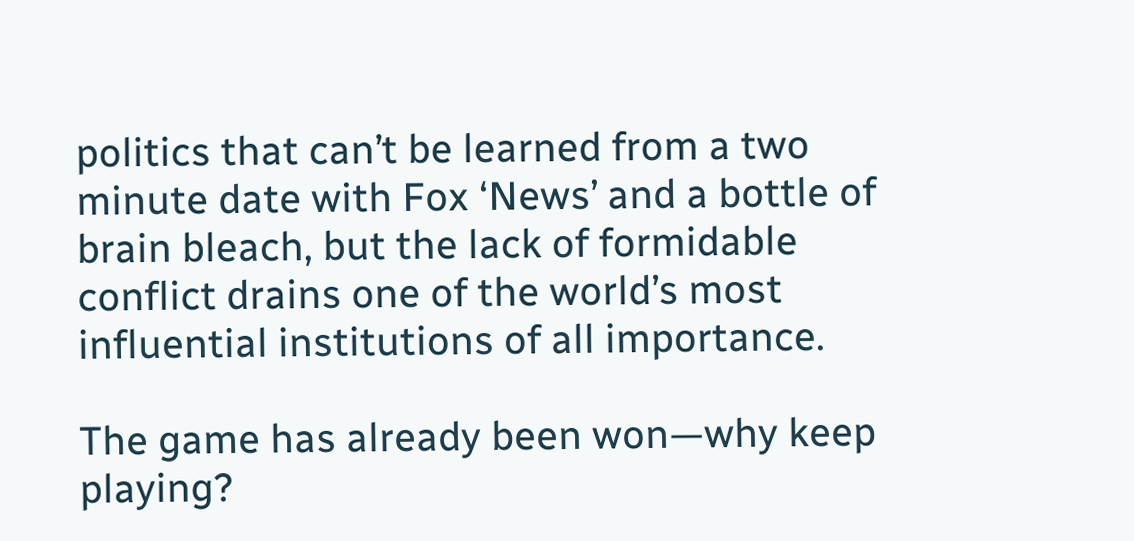politics that can’t be learned from a two minute date with Fox ‘News’ and a bottle of brain bleach, but the lack of formidable conflict drains one of the world’s most influential institutions of all importance.

The game has already been won—why keep playing?